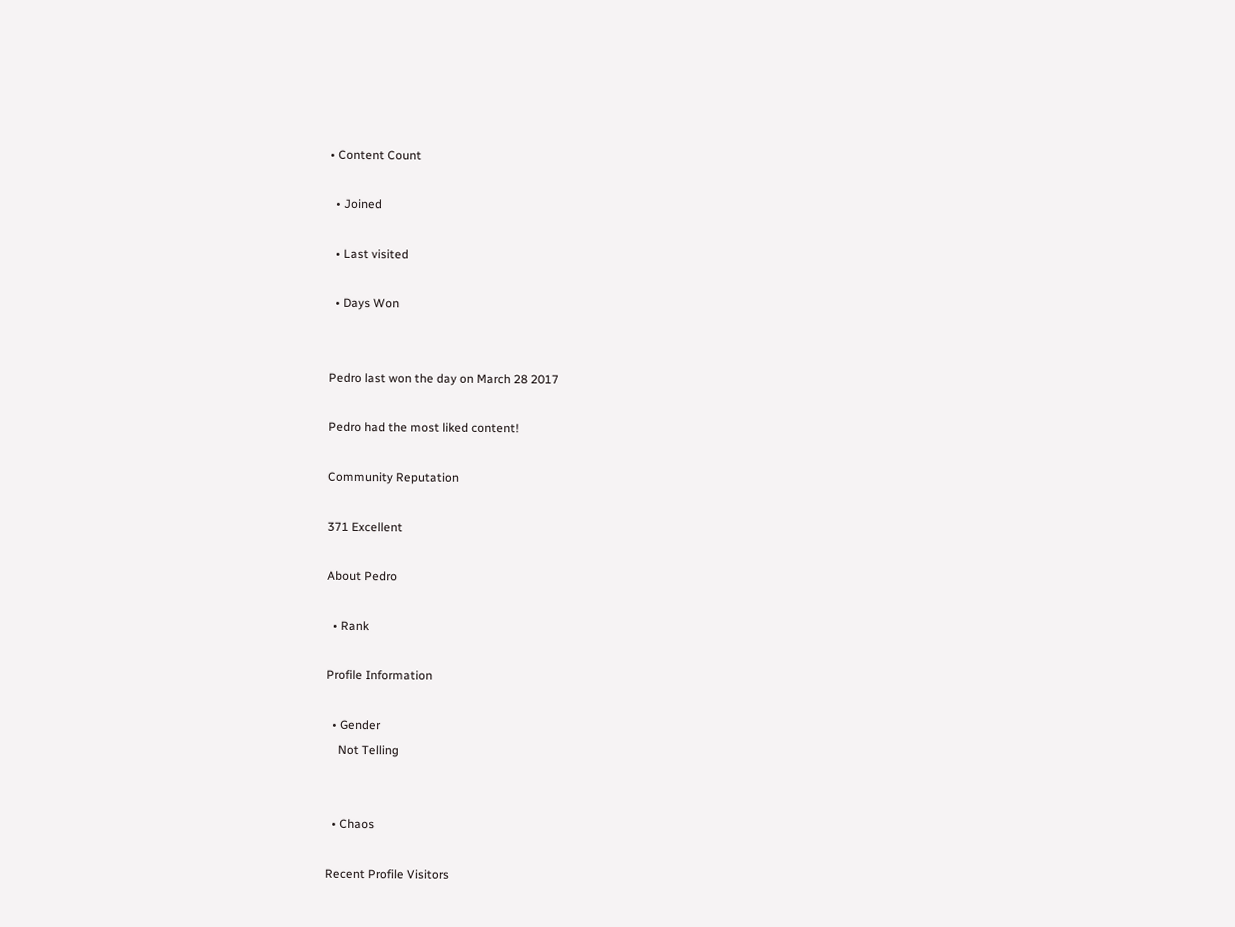• Content Count

  • Joined

  • Last visited

  • Days Won


Pedro last won the day on March 28 2017

Pedro had the most liked content!

Community Reputation

371 Excellent

About Pedro

  • Rank

Profile Information

  • Gender
    Not Telling


  • Chaos

Recent Profile Visitors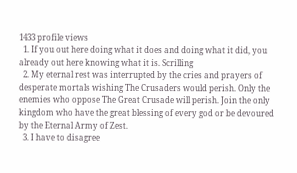1433 profile views
  1. If you out here doing what it does and doing what it did, you already out here knowing what it is. Scrilling
  2. My eternal rest was interrupted by the cries and prayers of desperate mortals wishing The Crusaders would perish. Only the enemies who oppose The Great Crusade will perish. Join the only kingdom who have the great blessing of every god or be devoured by the Eternal Army of Zest.
  3. I have to disagree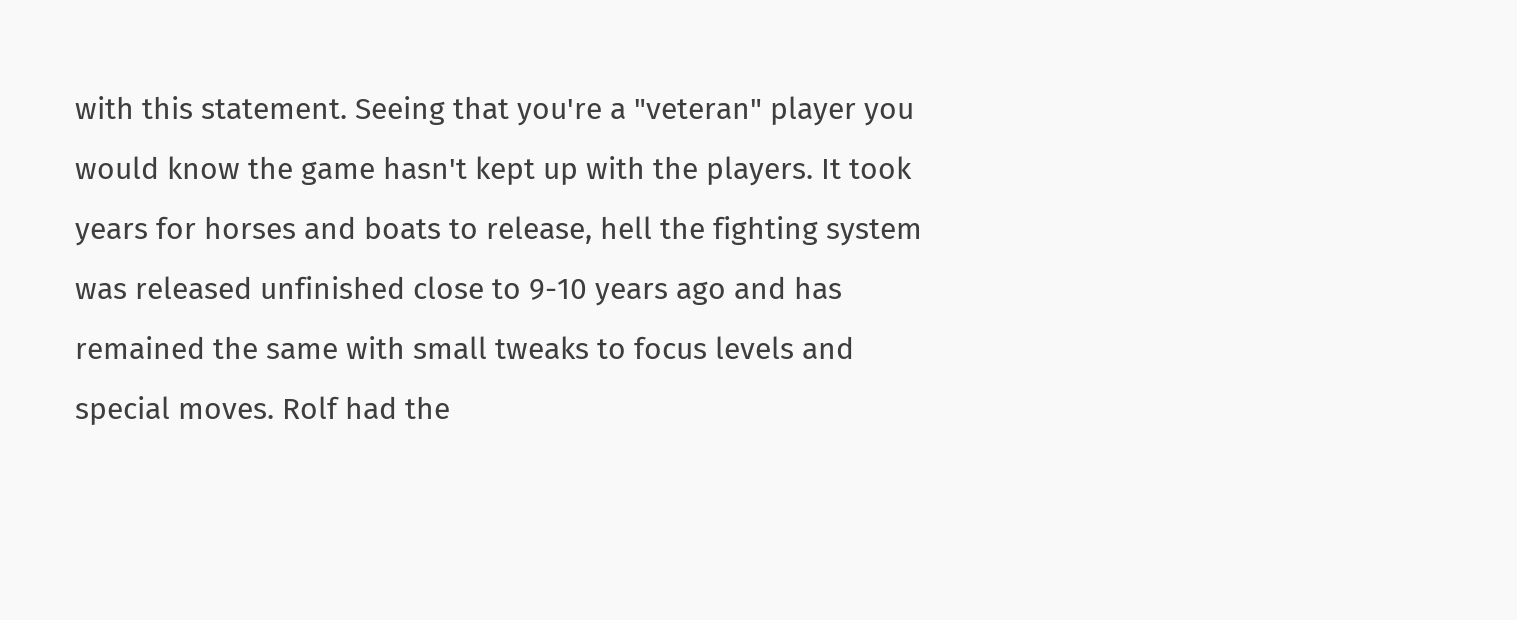with this statement. Seeing that you're a "veteran" player you would know the game hasn't kept up with the players. It took years for horses and boats to release, hell the fighting system was released unfinished close to 9-10 years ago and has remained the same with small tweaks to focus levels and special moves. Rolf had the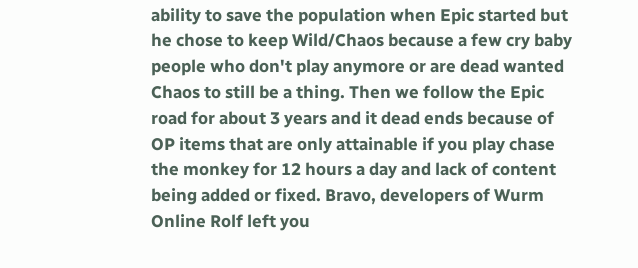ability to save the population when Epic started but he chose to keep Wild/Chaos because a few cry baby people who don't play anymore or are dead wanted Chaos to still be a thing. Then we follow the Epic road for about 3 years and it dead ends because of OP items that are only attainable if you play chase the monkey for 12 hours a day and lack of content being added or fixed. Bravo, developers of Wurm Online Rolf left you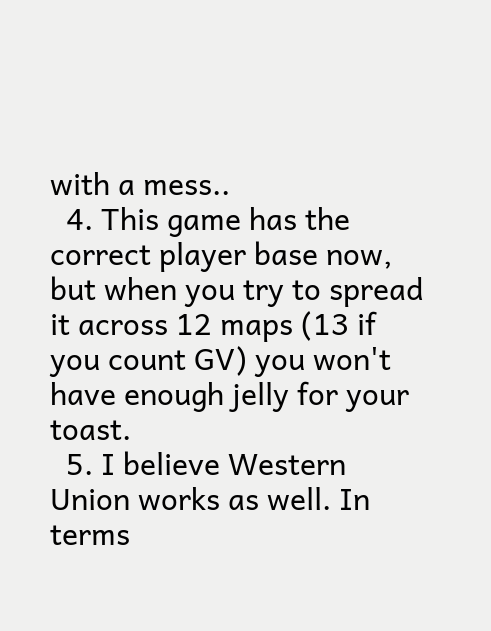with a mess..
  4. This game has the correct player base now, but when you try to spread it across 12 maps (13 if you count GV) you won't have enough jelly for your toast.
  5. I believe Western Union works as well. In terms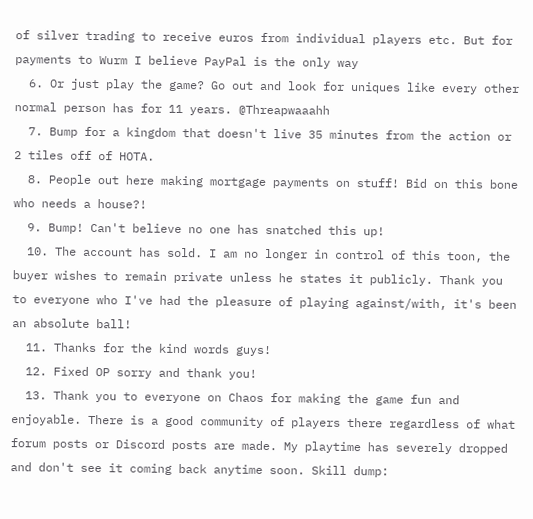of silver trading to receive euros from individual players etc. But for payments to Wurm I believe PayPal is the only way
  6. Or just play the game? Go out and look for uniques like every other normal person has for 11 years. @Threapwaaahh
  7. Bump for a kingdom that doesn't live 35 minutes from the action or 2 tiles off of HOTA.
  8. People out here making mortgage payments on stuff! Bid on this bone who needs a house?!
  9. Bump! Can't believe no one has snatched this up!
  10. The account has sold. I am no longer in control of this toon, the buyer wishes to remain private unless he states it publicly. Thank you to everyone who I've had the pleasure of playing against/with, it's been an absolute ball!
  11. Thanks for the kind words guys!
  12. Fixed OP sorry and thank you!
  13. Thank you to everyone on Chaos for making the game fun and enjoyable. There is a good community of players there regardless of what forum posts or Discord posts are made. My playtime has severely dropped and don't see it coming back anytime soon. Skill dump: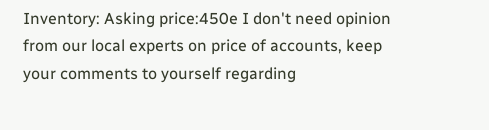Inventory: Asking price:450e I don't need opinion from our local experts on price of accounts, keep your comments to yourself regarding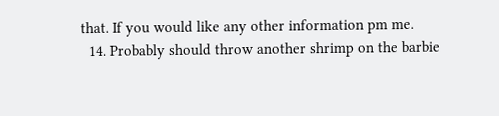that. If you would like any other information pm me.
  14. Probably should throw another shrimp on the barbie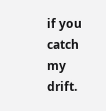if you catch my drift.